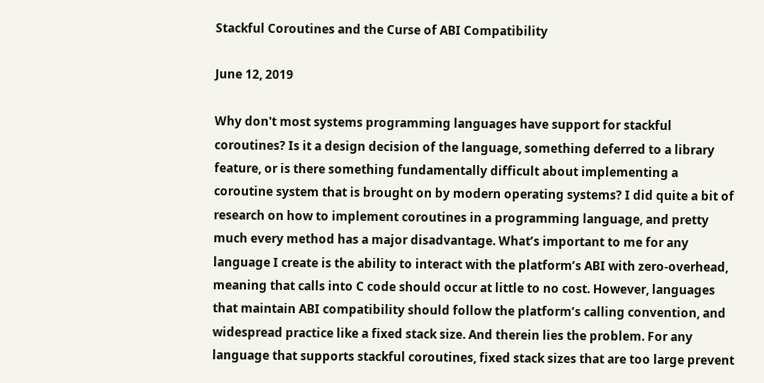Stackful Coroutines and the Curse of ABI Compatibility

June 12, 2019

Why don't most systems programming languages have support for stackful coroutines? Is it a design decision of the language, something deferred to a library feature, or is there something fundamentally difficult about implementing a coroutine system that is brought on by modern operating systems? I did quite a bit of research on how to implement coroutines in a programming language, and pretty much every method has a major disadvantage. What’s important to me for any language I create is the ability to interact with the platform’s ABI with zero-overhead, meaning that calls into C code should occur at little to no cost. However, languages that maintain ABI compatibility should follow the platform’s calling convention, and widespread practice like a fixed stack size. And therein lies the problem. For any language that supports stackful coroutines, fixed stack sizes that are too large prevent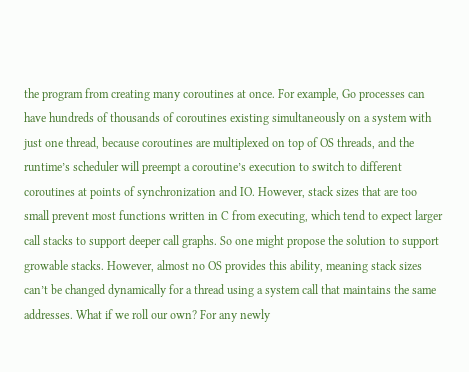the program from creating many coroutines at once. For example, Go processes can have hundreds of thousands of coroutines existing simultaneously on a system with just one thread, because coroutines are multiplexed on top of OS threads, and the runtime’s scheduler will preempt a coroutine’s execution to switch to different coroutines at points of synchronization and IO. However, stack sizes that are too small prevent most functions written in C from executing, which tend to expect larger call stacks to support deeper call graphs. So one might propose the solution to support growable stacks. However, almost no OS provides this ability, meaning stack sizes can’t be changed dynamically for a thread using a system call that maintains the same addresses. What if we roll our own? For any newly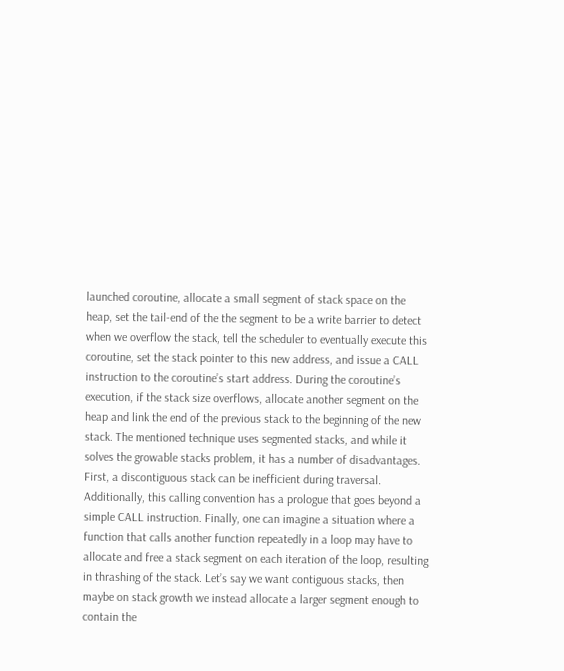launched coroutine, allocate a small segment of stack space on the heap, set the tail-end of the the segment to be a write barrier to detect when we overflow the stack, tell the scheduler to eventually execute this coroutine, set the stack pointer to this new address, and issue a CALL instruction to the coroutine’s start address. During the coroutine’s execution, if the stack size overflows, allocate another segment on the heap and link the end of the previous stack to the beginning of the new stack. The mentioned technique uses segmented stacks, and while it solves the growable stacks problem, it has a number of disadvantages. First, a discontiguous stack can be inefficient during traversal. Additionally, this calling convention has a prologue that goes beyond a simple CALL instruction. Finally, one can imagine a situation where a function that calls another function repeatedly in a loop may have to allocate and free a stack segment on each iteration of the loop, resulting in thrashing of the stack. Let’s say we want contiguous stacks, then maybe on stack growth we instead allocate a larger segment enough to contain the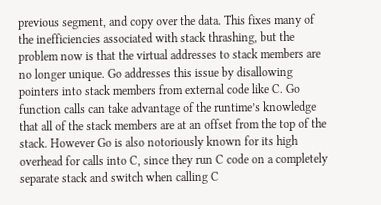previous segment, and copy over the data. This fixes many of the inefficiencies associated with stack thrashing, but the problem now is that the virtual addresses to stack members are no longer unique. Go addresses this issue by disallowing pointers into stack members from external code like C. Go function calls can take advantage of the runtime’s knowledge that all of the stack members are at an offset from the top of the stack. However Go is also notoriously known for its high overhead for calls into C, since they run C code on a completely separate stack and switch when calling C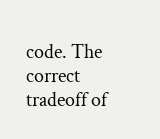code. The correct tradeoff of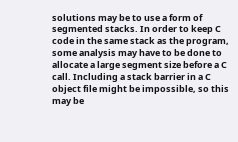solutions may be to use a form of segmented stacks. In order to keep C code in the same stack as the program, some analysis may have to be done to allocate a large segment size before a C call. Including a stack barrier in a C object file might be impossible, so this may be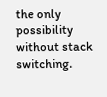the only possibility without stack switching.